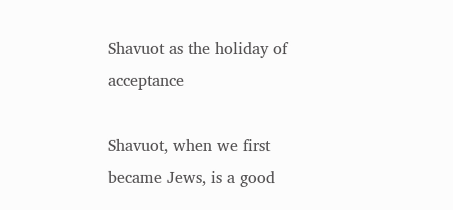Shavuot as the holiday of acceptance

Shavuot, when we first became Jews, is a good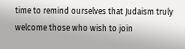time to remind ourselves that Judaism truly welcome those who wish to join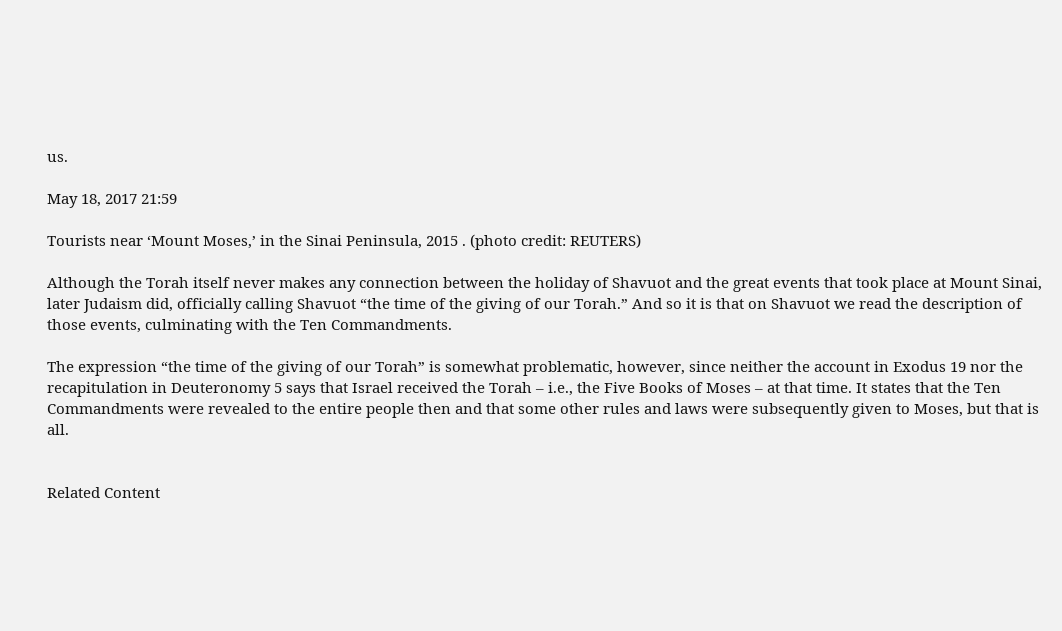us.

May 18, 2017 21:59

Tourists near ‘Mount Moses,’ in the Sinai Peninsula, 2015 . (photo credit: REUTERS)

Although the Torah itself never makes any connection between the holiday of Shavuot and the great events that took place at Mount Sinai, later Judaism did, officially calling Shavuot “the time of the giving of our Torah.” And so it is that on Shavuot we read the description of those events, culminating with the Ten Commandments.

The expression “the time of the giving of our Torah” is somewhat problematic, however, since neither the account in Exodus 19 nor the recapitulation in Deuteronomy 5 says that Israel received the Torah – i.e., the Five Books of Moses – at that time. It states that the Ten Commandments were revealed to the entire people then and that some other rules and laws were subsequently given to Moses, but that is all.


Related Content